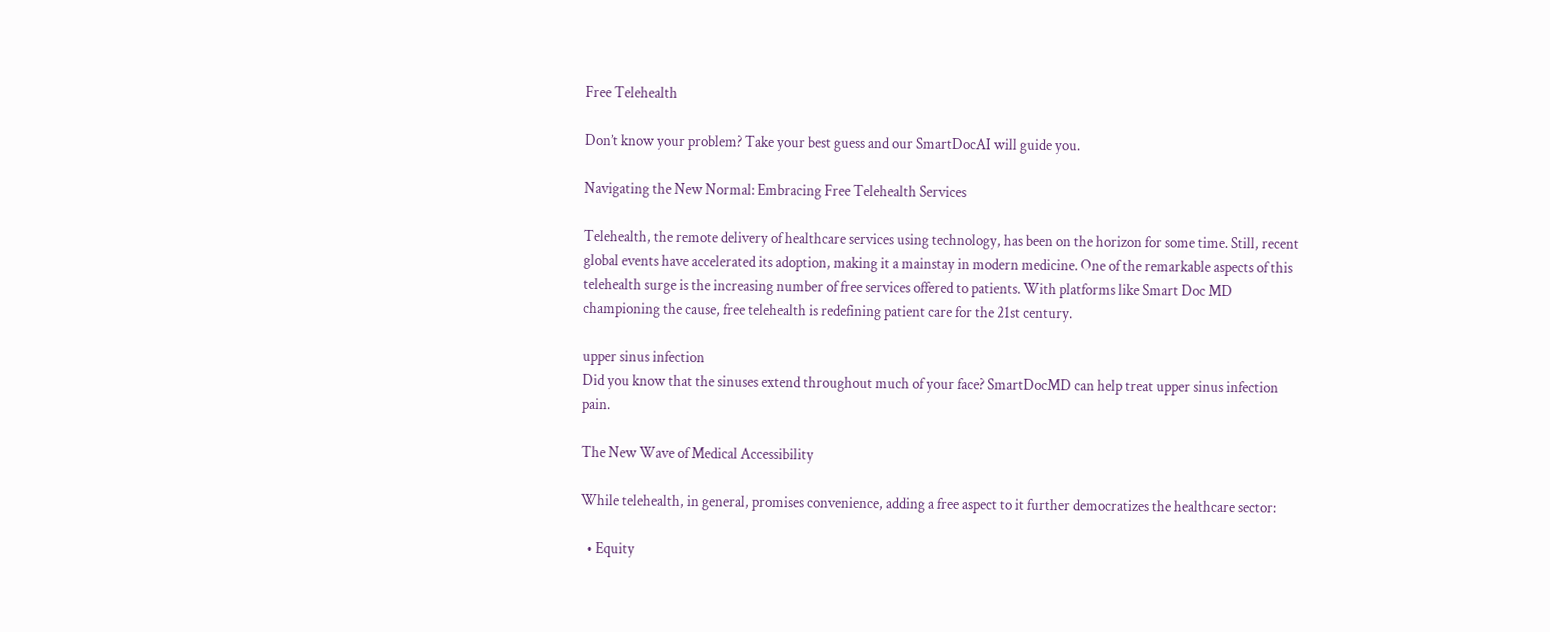Free Telehealth

Don’t know your problem? Take your best guess and our SmartDocAI will guide you.

Navigating the New Normal: Embracing Free Telehealth Services

Telehealth, the remote delivery of healthcare services using technology, has been on the horizon for some time. Still, recent global events have accelerated its adoption, making it a mainstay in modern medicine. One of the remarkable aspects of this telehealth surge is the increasing number of free services offered to patients. With platforms like Smart Doc MD championing the cause, free telehealth is redefining patient care for the 21st century.

upper sinus infection
Did you know that the sinuses extend throughout much of your face? SmartDocMD can help treat upper sinus infection pain.

The New Wave of Medical Accessibility

While telehealth, in general, promises convenience, adding a free aspect to it further democratizes the healthcare sector:

  • Equity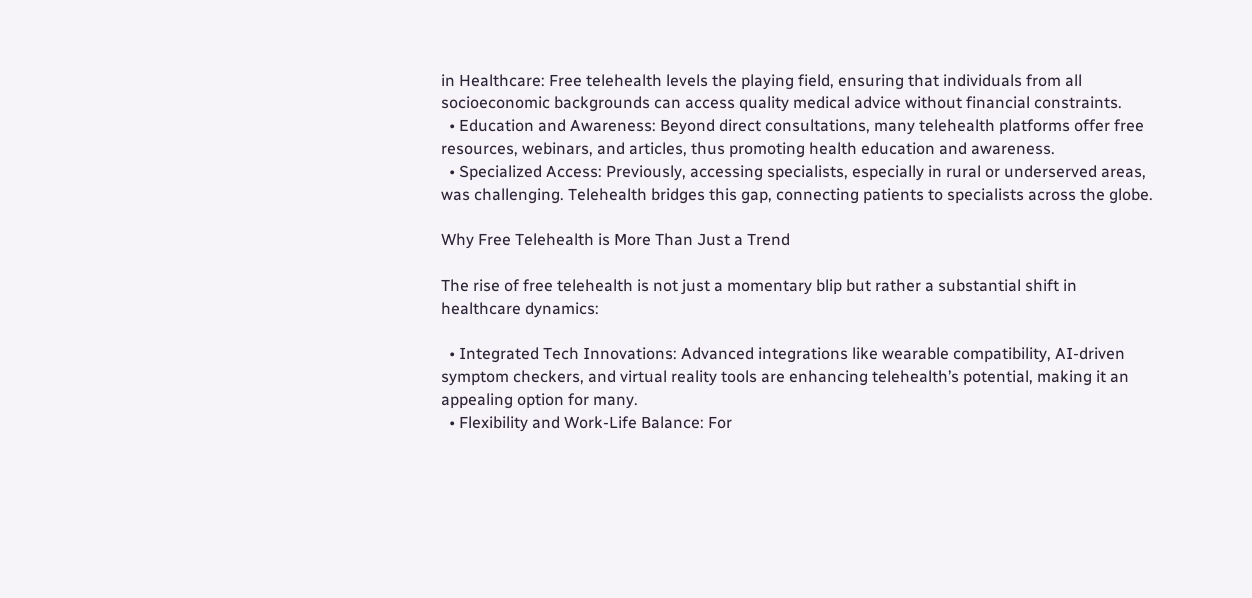in Healthcare: Free telehealth levels the playing field, ensuring that individuals from all socioeconomic backgrounds can access quality medical advice without financial constraints.
  • Education and Awareness: Beyond direct consultations, many telehealth platforms offer free resources, webinars, and articles, thus promoting health education and awareness.
  • Specialized Access: Previously, accessing specialists, especially in rural or underserved areas, was challenging. Telehealth bridges this gap, connecting patients to specialists across the globe.

Why Free Telehealth is More Than Just a Trend

The rise of free telehealth is not just a momentary blip but rather a substantial shift in healthcare dynamics:

  • Integrated Tech Innovations: Advanced integrations like wearable compatibility, AI-driven symptom checkers, and virtual reality tools are enhancing telehealth’s potential, making it an appealing option for many.
  • Flexibility and Work-Life Balance: For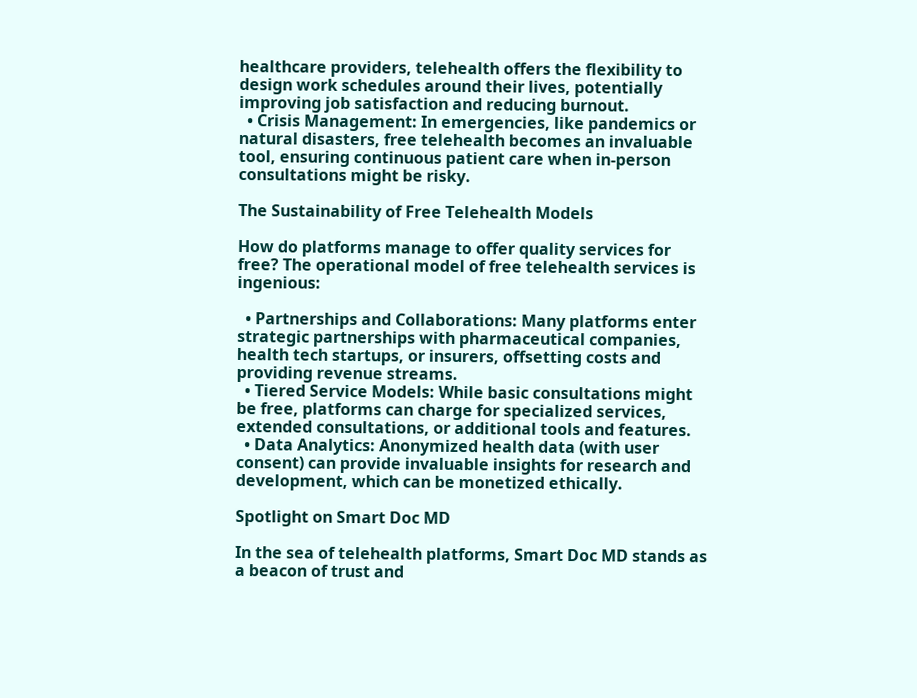healthcare providers, telehealth offers the flexibility to design work schedules around their lives, potentially improving job satisfaction and reducing burnout.
  • Crisis Management: In emergencies, like pandemics or natural disasters, free telehealth becomes an invaluable tool, ensuring continuous patient care when in-person consultations might be risky.

The Sustainability of Free Telehealth Models

How do platforms manage to offer quality services for free? The operational model of free telehealth services is ingenious:

  • Partnerships and Collaborations: Many platforms enter strategic partnerships with pharmaceutical companies, health tech startups, or insurers, offsetting costs and providing revenue streams.
  • Tiered Service Models: While basic consultations might be free, platforms can charge for specialized services, extended consultations, or additional tools and features.
  • Data Analytics: Anonymized health data (with user consent) can provide invaluable insights for research and development, which can be monetized ethically.

Spotlight on Smart Doc MD

In the sea of telehealth platforms, Smart Doc MD stands as a beacon of trust and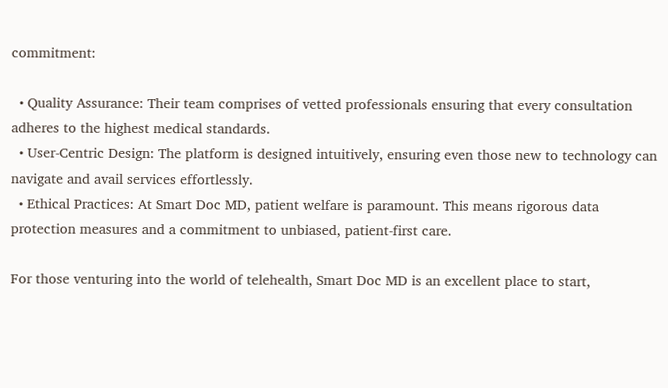commitment:

  • Quality Assurance: Their team comprises of vetted professionals ensuring that every consultation adheres to the highest medical standards.
  • User-Centric Design: The platform is designed intuitively, ensuring even those new to technology can navigate and avail services effortlessly.
  • Ethical Practices: At Smart Doc MD, patient welfare is paramount. This means rigorous data protection measures and a commitment to unbiased, patient-first care.

For those venturing into the world of telehealth, Smart Doc MD is an excellent place to start,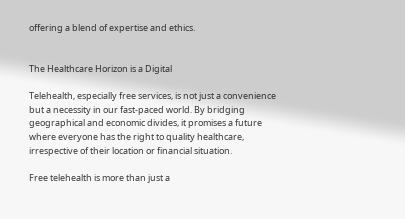offering a blend of expertise and ethics.


The Healthcare Horizon is a Digital

Telehealth, especially free services, is not just a convenience but a necessity in our fast-paced world. By bridging geographical and economic divides, it promises a future where everyone has the right to quality healthcare, irrespective of their location or financial situation.

Free telehealth is more than just a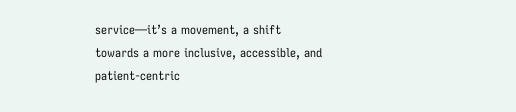service—it’s a movement, a shift towards a more inclusive, accessible, and patient-centric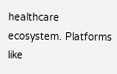healthcare ecosystem. Platforms like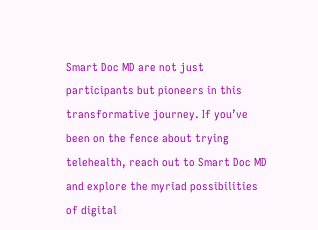Smart Doc MD are not just participants but pioneers in this transformative journey. If you’ve been on the fence about trying telehealth, reach out to Smart Doc MD and explore the myriad possibilities of digital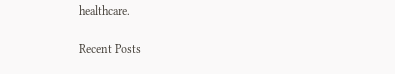healthcare.

Recent Posts